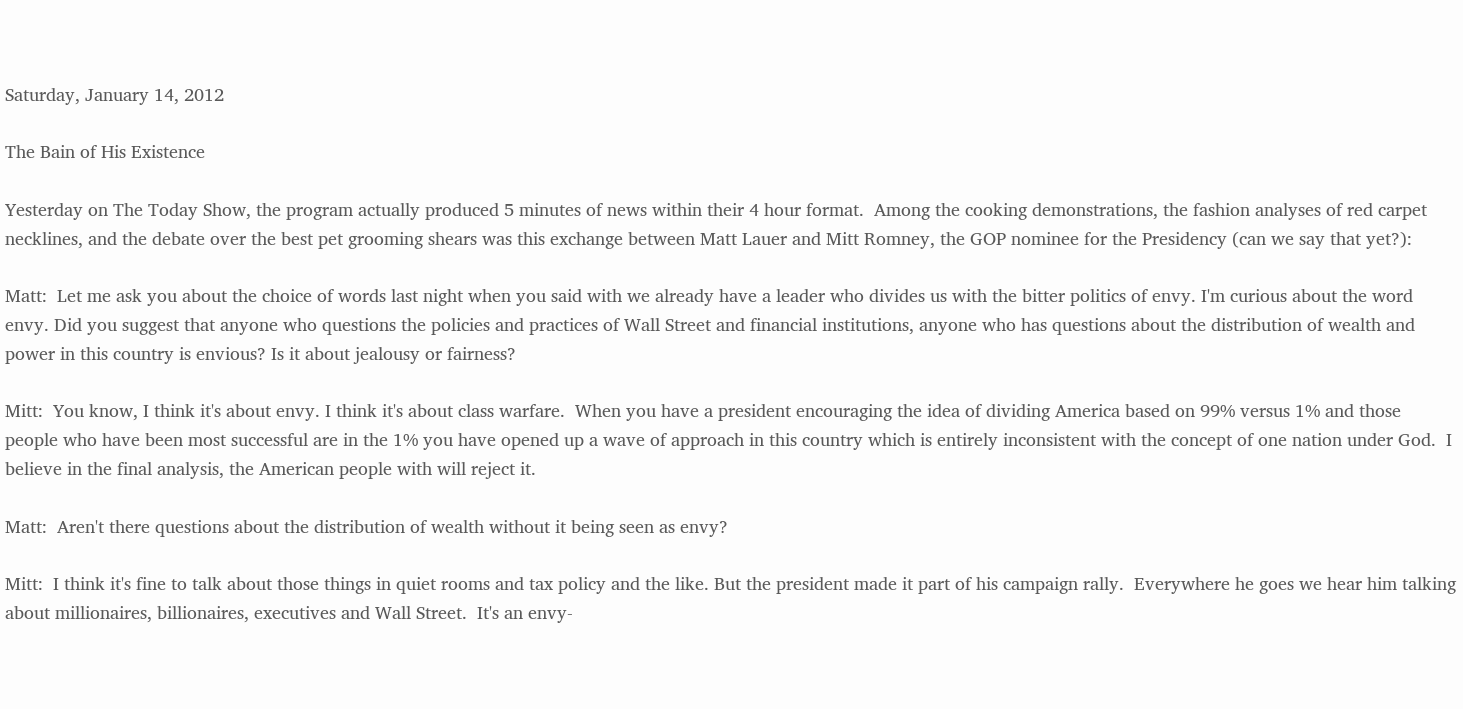Saturday, January 14, 2012

The Bain of His Existence

Yesterday on The Today Show, the program actually produced 5 minutes of news within their 4 hour format.  Among the cooking demonstrations, the fashion analyses of red carpet necklines, and the debate over the best pet grooming shears was this exchange between Matt Lauer and Mitt Romney, the GOP nominee for the Presidency (can we say that yet?):

Matt:  Let me ask you about the choice of words last night when you said with we already have a leader who divides us with the bitter politics of envy. I'm curious about the word envy. Did you suggest that anyone who questions the policies and practices of Wall Street and financial institutions, anyone who has questions about the distribution of wealth and power in this country is envious? Is it about jealousy or fairness?

Mitt:  You know, I think it's about envy. I think it's about class warfare.  When you have a president encouraging the idea of dividing America based on 99% versus 1% and those people who have been most successful are in the 1% you have opened up a wave of approach in this country which is entirely inconsistent with the concept of one nation under God.  I believe in the final analysis, the American people with will reject it.

Matt:  Aren't there questions about the distribution of wealth without it being seen as envy?

Mitt:  I think it's fine to talk about those things in quiet rooms and tax policy and the like. But the president made it part of his campaign rally.  Everywhere he goes we hear him talking about millionaires, billionaires, executives and Wall Street.  It's an envy-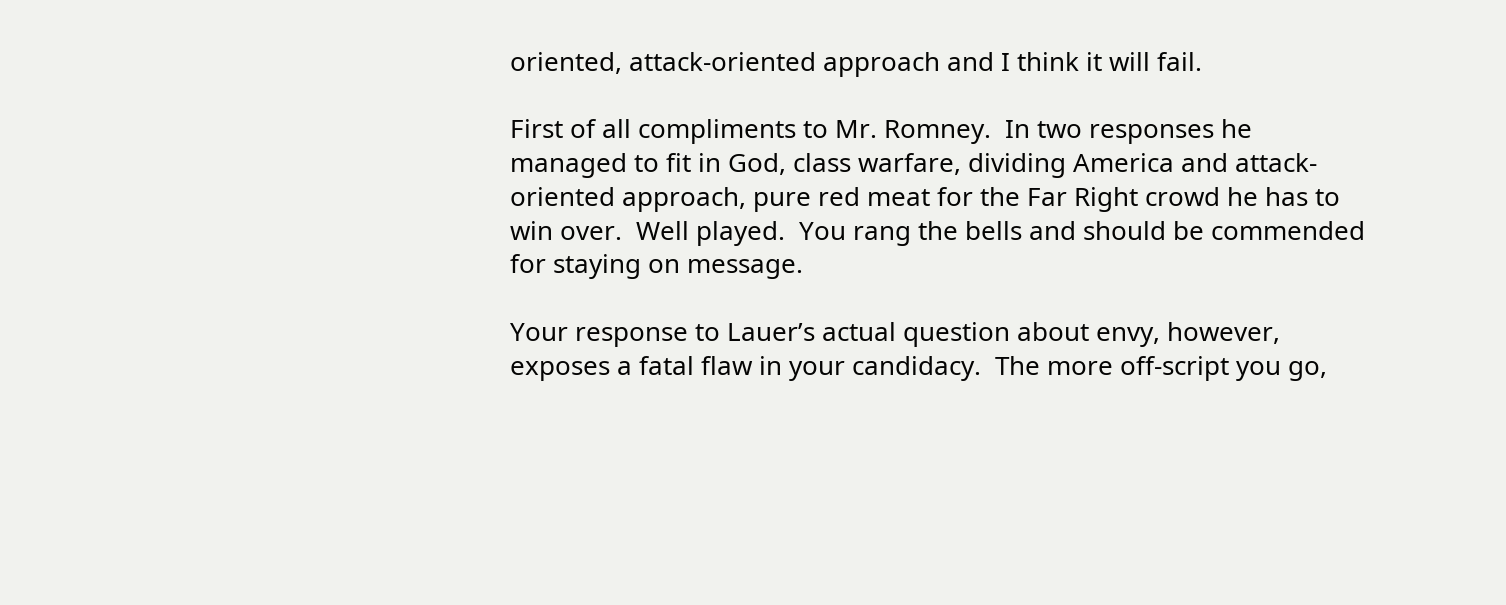oriented, attack-oriented approach and I think it will fail.

First of all compliments to Mr. Romney.  In two responses he managed to fit in God, class warfare, dividing America and attack-oriented approach, pure red meat for the Far Right crowd he has to win over.  Well played.  You rang the bells and should be commended for staying on message.

Your response to Lauer’s actual question about envy, however, exposes a fatal flaw in your candidacy.  The more off-script you go,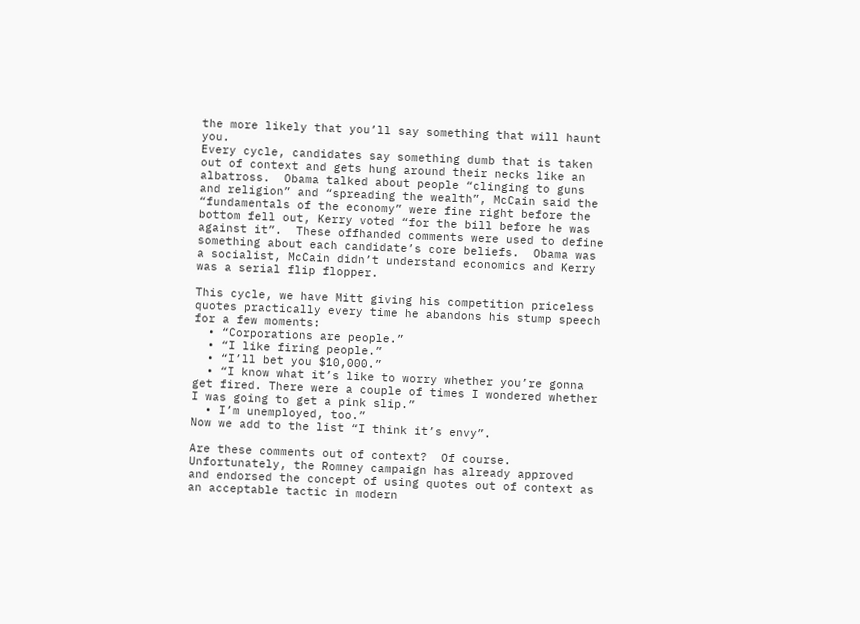the more likely that you’ll say something that will haunt you.
Every cycle, candidates say something dumb that is taken out of context and gets hung around their necks like an albatross.  Obama talked about people “clinging to guns and religion” and “spreading the wealth”, McCain said the “fundamentals of the economy” were fine right before the bottom fell out, Kerry voted “for the bill before he was against it”.  These offhanded comments were used to define something about each candidate’s core beliefs.  Obama was a socialist, McCain didn’t understand economics and Kerry was a serial flip flopper.

This cycle, we have Mitt giving his competition priceless quotes practically every time he abandons his stump speech for a few moments:
  • “Corporations are people.”
  • “I like firing people.”
  • “I’ll bet you $10,000.”
  • “I know what it’s like to worry whether you’re gonna get fired. There were a couple of times I wondered whether I was going to get a pink slip.”
  • I’m unemployed, too.”
Now we add to the list “I think it’s envy”.

Are these comments out of context?  Of course.  Unfortunately, the Romney campaign has already approved and endorsed the concept of using quotes out of context as an acceptable tactic in modern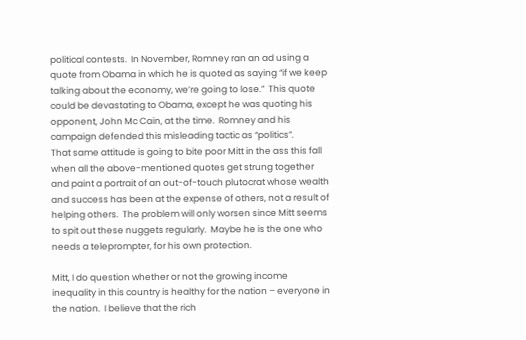political contests.  In November, Romney ran an ad using a quote from Obama in which he is quoted as saying “if we keep talking about the economy, we’re going to lose.”  This quote could be devastating to Obama, except he was quoting his opponent, John Mc Cain, at the time.  Romney and his campaign defended this misleading tactic as “politics”.
That same attitude is going to bite poor Mitt in the ass this fall when all the above-mentioned quotes get strung together and paint a portrait of an out-of-touch plutocrat whose wealth and success has been at the expense of others, not a result of helping others.  The problem will only worsen since Mitt seems to spit out these nuggets regularly.  Maybe he is the one who needs a teleprompter, for his own protection.

Mitt, I do question whether or not the growing income inequality in this country is healthy for the nation – everyone in the nation.  I believe that the rich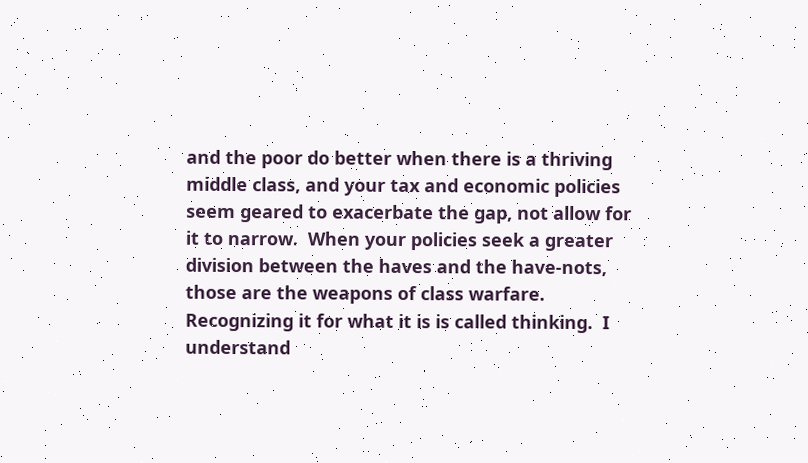and the poor do better when there is a thriving middle class, and your tax and economic policies seem geared to exacerbate the gap, not allow for it to narrow.  When your policies seek a greater division between the haves and the have-nots, those are the weapons of class warfare.  Recognizing it for what it is is called thinking.  I understand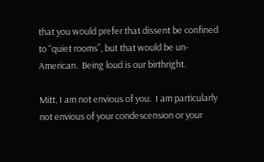that you would prefer that dissent be confined to “quiet rooms”, but that would be un-American.  Being loud is our birthright.

Mitt, I am not envious of you.  I am particularly not envious of your condescension or your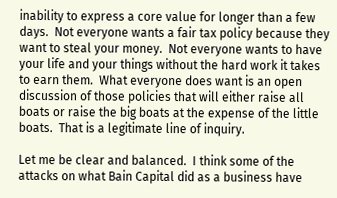inability to express a core value for longer than a few days.  Not everyone wants a fair tax policy because they want to steal your money.  Not everyone wants to have your life and your things without the hard work it takes to earn them.  What everyone does want is an open discussion of those policies that will either raise all boats or raise the big boats at the expense of the little boats.  That is a legitimate line of inquiry.

Let me be clear and balanced.  I think some of the attacks on what Bain Capital did as a business have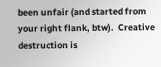been unfair (and started from your right flank, btw).  Creative destruction is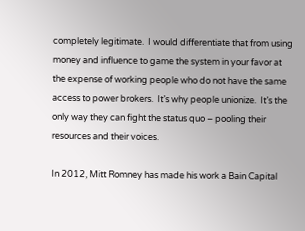completely legitimate.  I would differentiate that from using money and influence to game the system in your favor at the expense of working people who do not have the same access to power brokers.  It’s why people unionize.  It’s the only way they can fight the status quo – pooling their resources and their voices.

In 2012, Mitt Romney has made his work a Bain Capital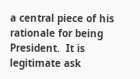a central piece of his rationale for being President.  It is legitimate ask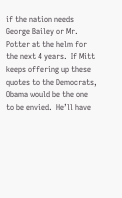if the nation needs George Bailey or Mr. Potter at the helm for the next 4 years.  If Mitt keeps offering up these quotes to the Democrats, Obama would be the one to be envied.  He’ll have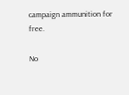campaign ammunition for free.

No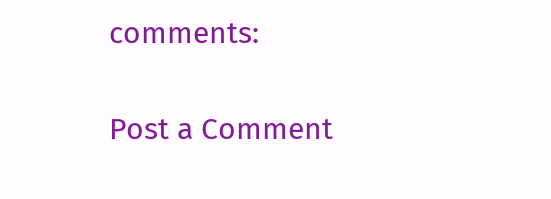comments:

Post a Comment